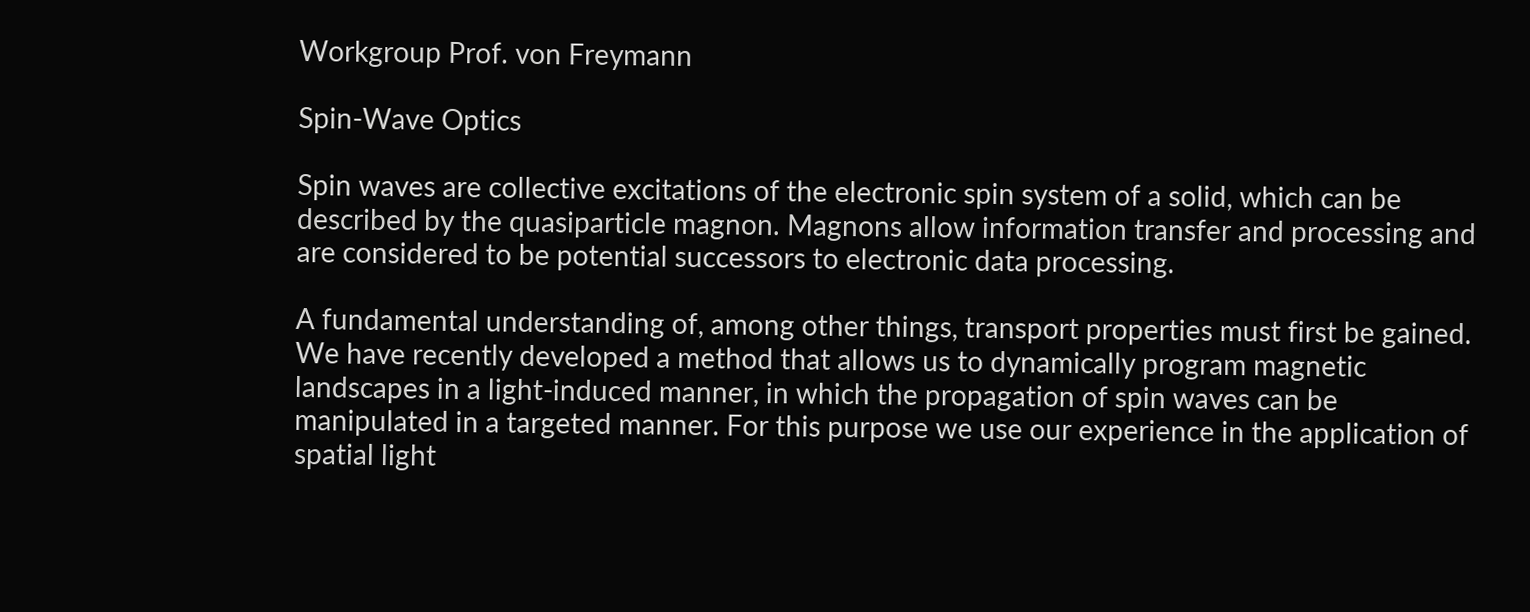Workgroup Prof. von Freymann

Spin-Wave Optics

Spin waves are collective excitations of the electronic spin system of a solid, which can be described by the quasiparticle magnon. Magnons allow information transfer and processing and are considered to be potential successors to electronic data processing.

A fundamental understanding of, among other things, transport properties must first be gained. We have recently developed a method that allows us to dynamically program magnetic landscapes in a light-induced manner, in which the propagation of spin waves can be manipulated in a targeted manner. For this purpose we use our experience in the application of spatial light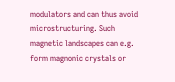modulators and can thus avoid microstructuring. Such magnetic landscapes can e.g. form magnonic crystals or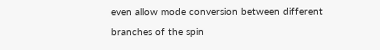even allow mode conversion between different branches of the spin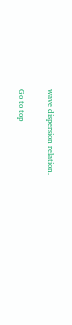wave dispersion relation.

Go to top